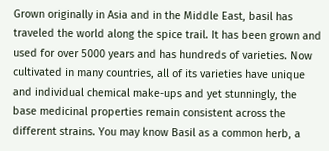Grown originally in Asia and in the Middle East, basil has traveled the world along the spice trail. It has been grown and used for over 5000 years and has hundreds of varieties. Now cultivated in many countries, all of its varieties have unique and individual chemical make-ups and yet stunningly, the base medicinal properties remain consistent across the different strains. You may know Basil as a common herb, a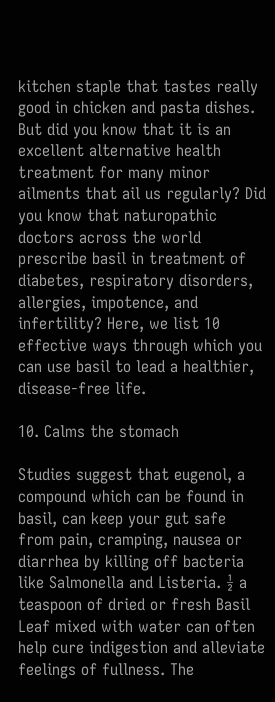kitchen staple that tastes really good in chicken and pasta dishes. But did you know that it is an excellent alternative health treatment for many minor ailments that ail us regularly? Did you know that naturopathic doctors across the world prescribe basil in treatment of diabetes, respiratory disorders, allergies, impotence, and infertility? Here, we list 10 effective ways through which you can use basil to lead a healthier, disease-free life.

10. Calms the stomach

Studies suggest that eugenol, a compound which can be found in basil, can keep your gut safe from pain, cramping, nausea or diarrhea by killing off bacteria like Salmonella and Listeria. ½ a teaspoon of dried or fresh Basil Leaf mixed with water can often help cure indigestion and alleviate feelings of fullness. The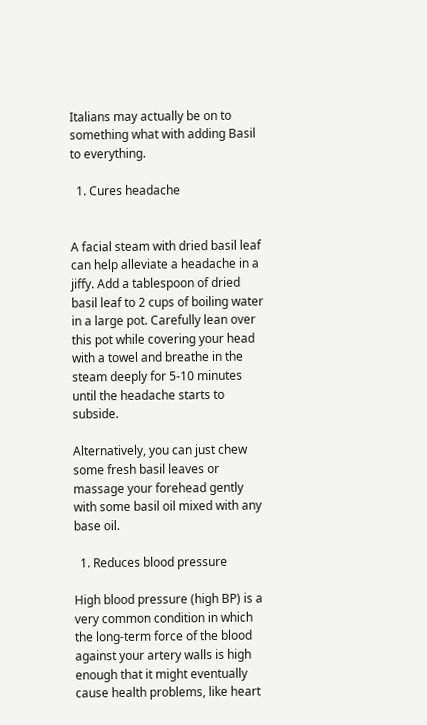Italians may actually be on to something what with adding Basil to everything.

  1. Cures headache


A facial steam with dried basil leaf can help alleviate a headache in a jiffy. Add a tablespoon of dried basil leaf to 2 cups of boiling water in a large pot. Carefully lean over this pot while covering your head with a towel and breathe in the steam deeply for 5-10 minutes until the headache starts to subside.

Alternatively, you can just chew some fresh basil leaves or massage your forehead gently with some basil oil mixed with any base oil.

  1. Reduces blood pressure

High blood pressure (high BP) is a very common condition in which the long-term force of the blood against your artery walls is high enough that it might eventually cause health problems, like heart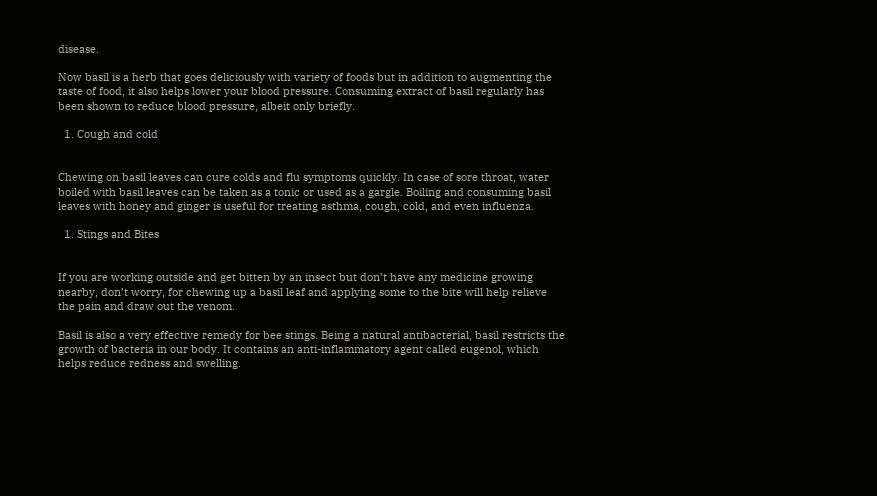disease.

Now basil is a herb that goes deliciously with variety of foods but in addition to augmenting the taste of food, it also helps lower your blood pressure. Consuming extract of basil regularly has been shown to reduce blood pressure, albeit only briefly.

  1. Cough and cold


Chewing on basil leaves can cure colds and flu symptoms quickly. In case of sore throat, water boiled with basil leaves can be taken as a tonic or used as a gargle. Boiling and consuming basil leaves with honey and ginger is useful for treating asthma, cough, cold, and even influenza.

  1. Stings and Bites


If you are working outside and get bitten by an insect but don’t have any medicine growing nearby, don’t worry, for chewing up a basil leaf and applying some to the bite will help relieve the pain and draw out the venom.

Basil is also a very effective remedy for bee stings. Being a natural antibacterial, basil restricts the growth of bacteria in our body. It contains an anti-inflammatory agent called eugenol, which helps reduce redness and swelling.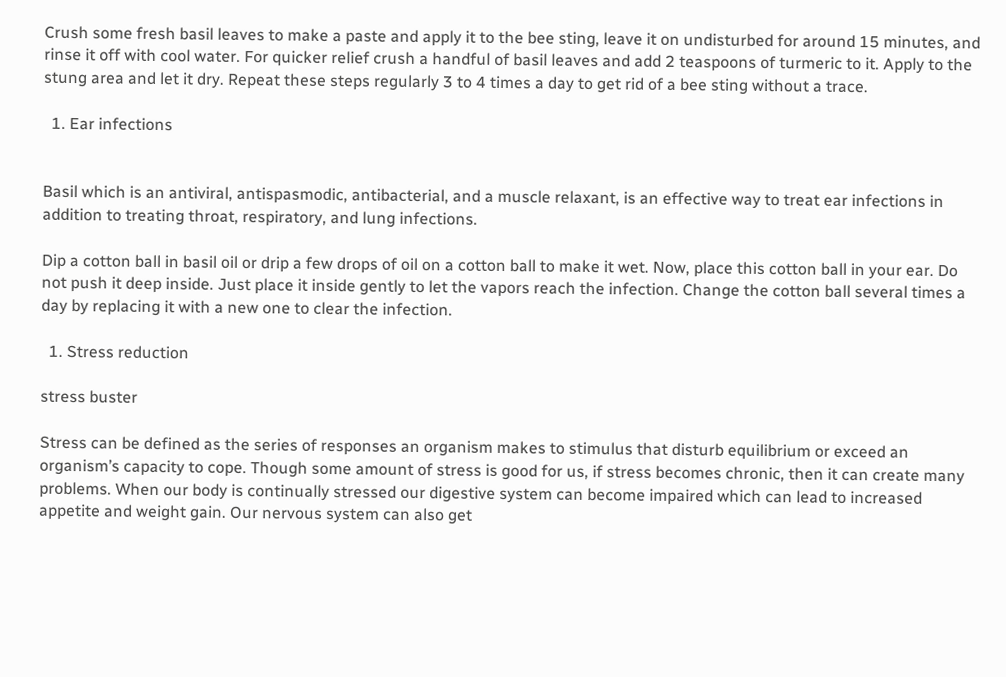Crush some fresh basil leaves to make a paste and apply it to the bee sting, leave it on undisturbed for around 15 minutes, and rinse it off with cool water. For quicker relief crush a handful of basil leaves and add 2 teaspoons of turmeric to it. Apply to the stung area and let it dry. Repeat these steps regularly 3 to 4 times a day to get rid of a bee sting without a trace.

  1. Ear infections


Basil which is an antiviral, antispasmodic, antibacterial, and a muscle relaxant, is an effective way to treat ear infections in addition to treating throat, respiratory, and lung infections.

Dip a cotton ball in basil oil or drip a few drops of oil on a cotton ball to make it wet. Now, place this cotton ball in your ear. Do not push it deep inside. Just place it inside gently to let the vapors reach the infection. Change the cotton ball several times a day by replacing it with a new one to clear the infection.

  1. Stress reduction

stress buster

Stress can be defined as the series of responses an organism makes to stimulus that disturb equilibrium or exceed an organism’s capacity to cope. Though some amount of stress is good for us, if stress becomes chronic, then it can create many problems. When our body is continually stressed our digestive system can become impaired which can lead to increased appetite and weight gain. Our nervous system can also get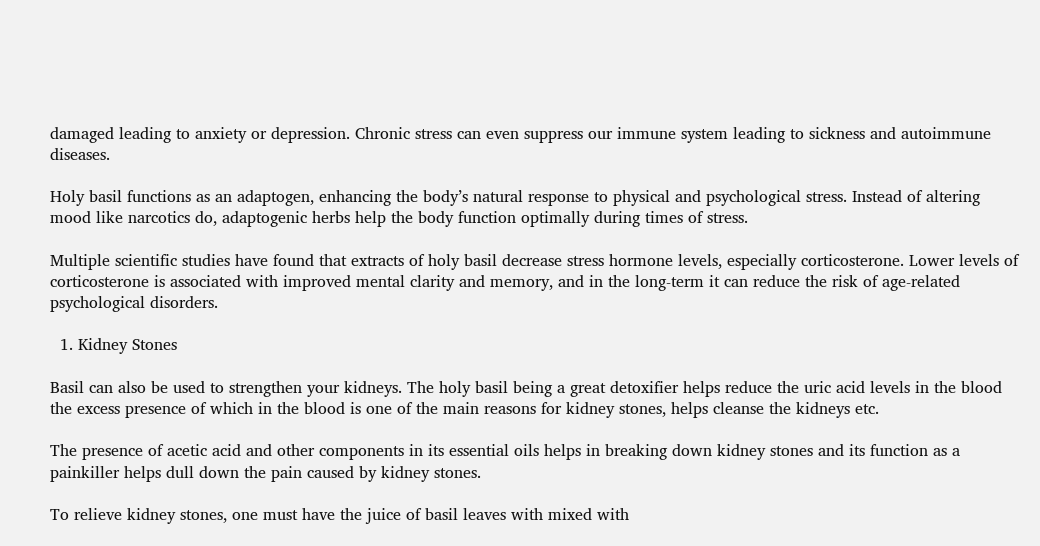damaged leading to anxiety or depression. Chronic stress can even suppress our immune system leading to sickness and autoimmune diseases.

Holy basil functions as an adaptogen, enhancing the body’s natural response to physical and psychological stress. Instead of altering mood like narcotics do, adaptogenic herbs help the body function optimally during times of stress.

Multiple scientific studies have found that extracts of holy basil decrease stress hormone levels, especially corticosterone. Lower levels of corticosterone is associated with improved mental clarity and memory, and in the long-term it can reduce the risk of age-related psychological disorders.

  1. Kidney Stones

Basil can also be used to strengthen your kidneys. The holy basil being a great detoxifier helps reduce the uric acid levels in the blood the excess presence of which in the blood is one of the main reasons for kidney stones, helps cleanse the kidneys etc.

The presence of acetic acid and other components in its essential oils helps in breaking down kidney stones and its function as a painkiller helps dull down the pain caused by kidney stones.

To relieve kidney stones, one must have the juice of basil leaves with mixed with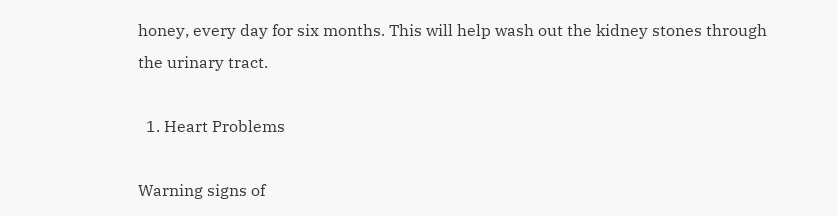honey, every day for six months. This will help wash out the kidney stones through the urinary tract.

  1. Heart Problems

Warning signs of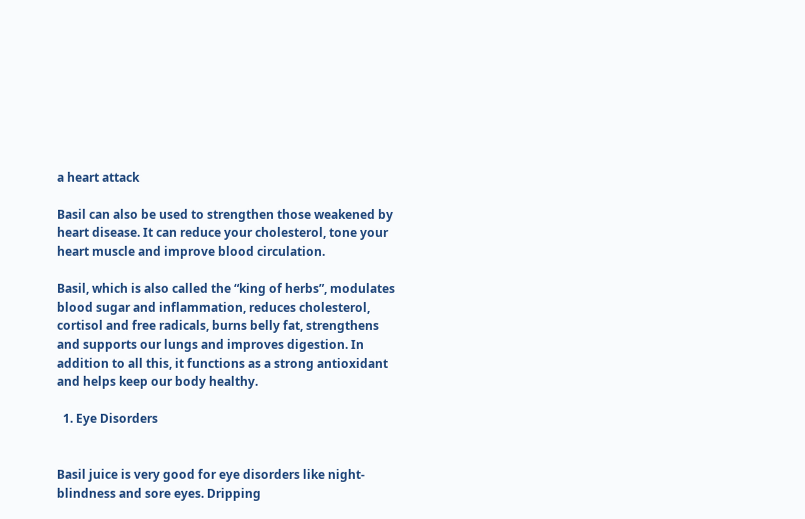a heart attack

Basil can also be used to strengthen those weakened by heart disease. It can reduce your cholesterol, tone your heart muscle and improve blood circulation.

Basil, which is also called the “king of herbs”, modulates blood sugar and inflammation, reduces cholesterol, cortisol and free radicals, burns belly fat, strengthens and supports our lungs and improves digestion. In addition to all this, it functions as a strong antioxidant and helps keep our body healthy.

  1. Eye Disorders


Basil juice is very good for eye disorders like night-blindness and sore eyes. Dripping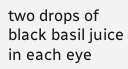two drops of black basil juice in each eye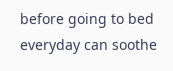before going to bed everyday can soothe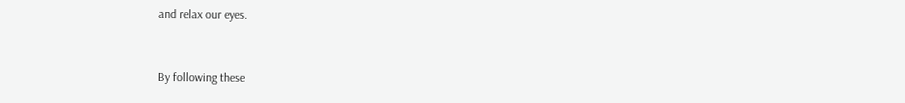and relax our eyes.


By following these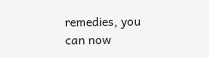remedies, you can now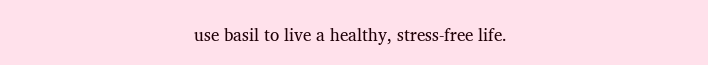use basil to live a healthy, stress-free life.